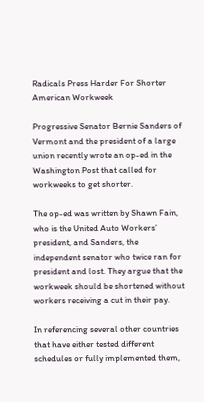Radicals Press Harder For Shorter American Workweek

Progressive Senator Bernie Sanders of Vermont and the president of a large union recently wrote an op-ed in the Washington Post that called for workweeks to get shorter.

The op-ed was written by Shawn Fain, who is the United Auto Workers’ president, and Sanders, the independent senator who twice ran for president and lost. They argue that the workweek should be shortened without workers receiving a cut in their pay.

In referencing several other countries that have either tested different schedules or fully implemented them,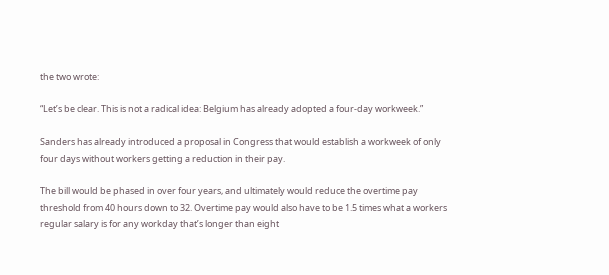the two wrote:

“Let’s be clear. This is not a radical idea: Belgium has already adopted a four-day workweek.”

Sanders has already introduced a proposal in Congress that would establish a workweek of only four days without workers getting a reduction in their pay.

The bill would be phased in over four years, and ultimately would reduce the overtime pay threshold from 40 hours down to 32. Overtime pay would also have to be 1.5 times what a workers regular salary is for any workday that’s longer than eight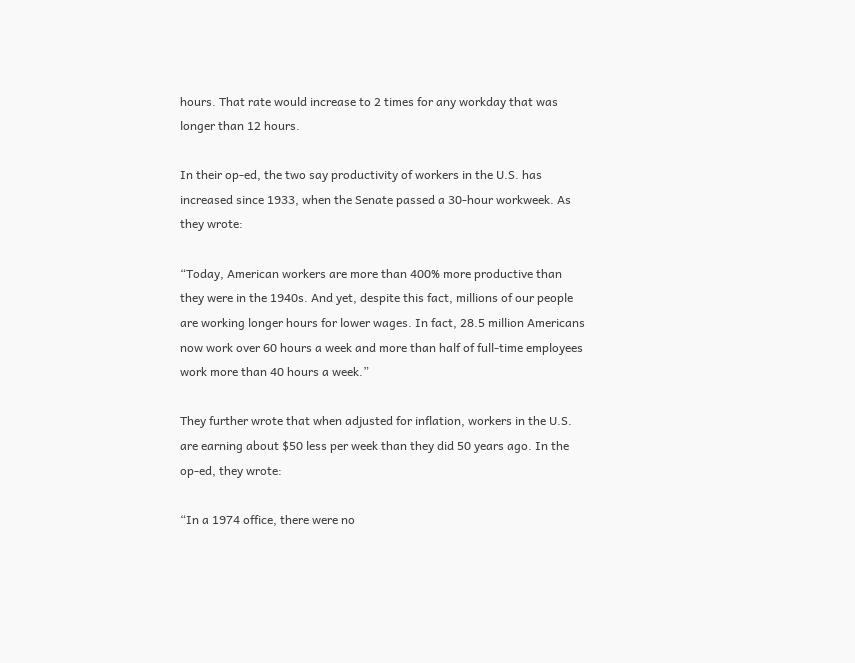hours. That rate would increase to 2 times for any workday that was longer than 12 hours.

In their op-ed, the two say productivity of workers in the U.S. has increased since 1933, when the Senate passed a 30-hour workweek. As they wrote:

“Today, American workers are more than 400% more productive than they were in the 1940s. And yet, despite this fact, millions of our people are working longer hours for lower wages. In fact, 28.5 million Americans now work over 60 hours a week and more than half of full-time employees work more than 40 hours a week.”

They further wrote that when adjusted for inflation, workers in the U.S. are earning about $50 less per week than they did 50 years ago. In the op-ed, they wrote:

“In a 1974 office, there were no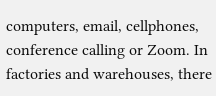computers, email, cellphones, conference calling or Zoom. In factories and warehouses, there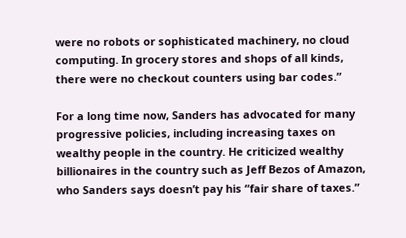were no robots or sophisticated machinery, no cloud computing. In grocery stores and shops of all kinds, there were no checkout counters using bar codes.”

For a long time now, Sanders has advocated for many progressive policies, including increasing taxes on wealthy people in the country. He criticized wealthy billionaires in the country such as Jeff Bezos of Amazon, who Sanders says doesn’t pay his “fair share of taxes.”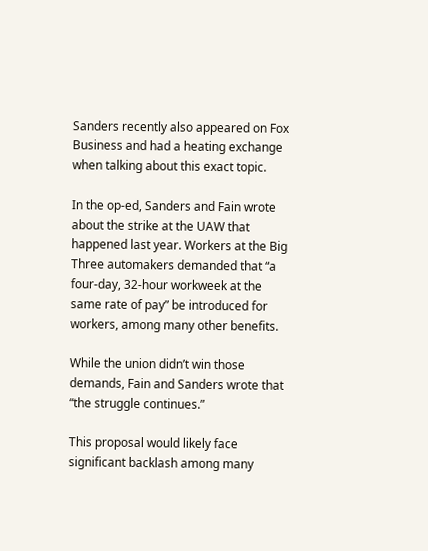Sanders recently also appeared on Fox Business and had a heating exchange when talking about this exact topic.

In the op-ed, Sanders and Fain wrote about the strike at the UAW that happened last year. Workers at the Big Three automakers demanded that “a four-day, 32-hour workweek at the same rate of pay” be introduced for workers, among many other benefits.

While the union didn’t win those demands, Fain and Sanders wrote that “the struggle continues.”

This proposal would likely face significant backlash among many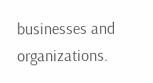businesses and organizations.